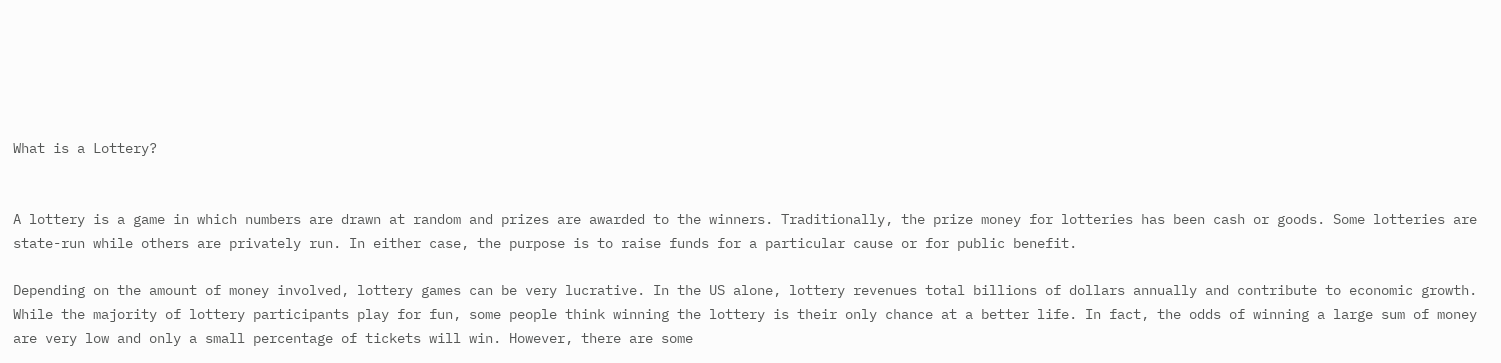What is a Lottery?


A lottery is a game in which numbers are drawn at random and prizes are awarded to the winners. Traditionally, the prize money for lotteries has been cash or goods. Some lotteries are state-run while others are privately run. In either case, the purpose is to raise funds for a particular cause or for public benefit.

Depending on the amount of money involved, lottery games can be very lucrative. In the US alone, lottery revenues total billions of dollars annually and contribute to economic growth. While the majority of lottery participants play for fun, some people think winning the lottery is their only chance at a better life. In fact, the odds of winning a large sum of money are very low and only a small percentage of tickets will win. However, there are some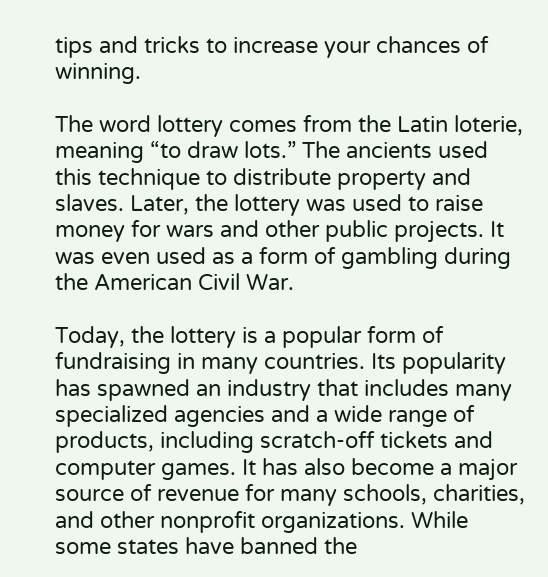tips and tricks to increase your chances of winning.

The word lottery comes from the Latin loterie, meaning “to draw lots.” The ancients used this technique to distribute property and slaves. Later, the lottery was used to raise money for wars and other public projects. It was even used as a form of gambling during the American Civil War.

Today, the lottery is a popular form of fundraising in many countries. Its popularity has spawned an industry that includes many specialized agencies and a wide range of products, including scratch-off tickets and computer games. It has also become a major source of revenue for many schools, charities, and other nonprofit organizations. While some states have banned the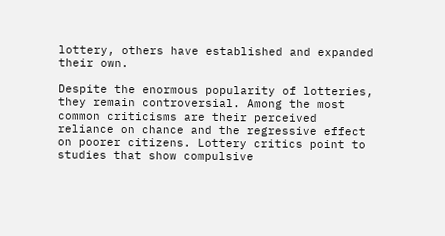lottery, others have established and expanded their own.

Despite the enormous popularity of lotteries, they remain controversial. Among the most common criticisms are their perceived reliance on chance and the regressive effect on poorer citizens. Lottery critics point to studies that show compulsive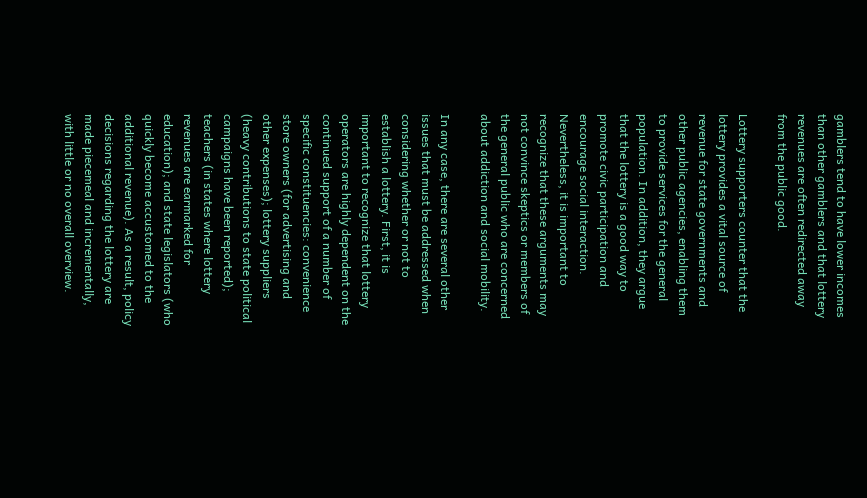gamblers tend to have lower incomes than other gamblers and that lottery revenues are often redirected away from the public good.

Lottery supporters counter that the lottery provides a vital source of revenue for state governments and other public agencies, enabling them to provide services for the general population. In addition, they argue that the lottery is a good way to promote civic participation and encourage social interaction. Nevertheless, it is important to recognize that these arguments may not convince skeptics or members of the general public who are concerned about addiction and social mobility.

In any case, there are several other issues that must be addressed when considering whether or not to establish a lottery. First, it is important to recognize that lottery operators are highly dependent on the continued support of a number of specific constituencies: convenience store owners (for advertising and other expenses); lottery suppliers (heavy contributions to state political campaigns have been reported); teachers (in states where lottery revenues are earmarked for education); and state legislators (who quickly become accustomed to the additional revenue). As a result, policy decisions regarding the lottery are made piecemeal and incrementally, with little or no overall overview.